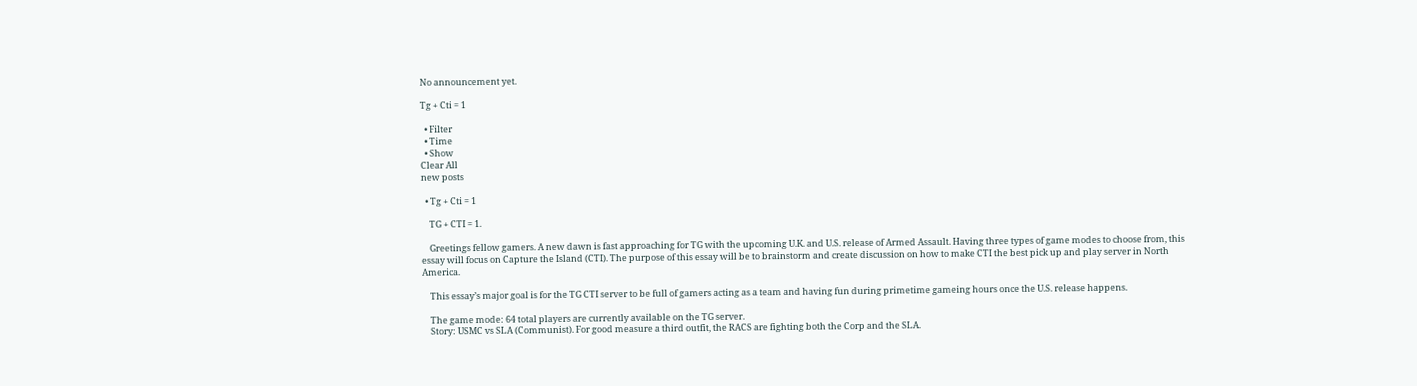No announcement yet.

Tg + Cti = 1

  • Filter
  • Time
  • Show
Clear All
new posts

  • Tg + Cti = 1

    TG + CTI = 1.

    Greetings fellow gamers. A new dawn is fast approaching for TG with the upcoming U.K. and U.S. release of Armed Assault. Having three types of game modes to choose from, this essay will focus on Capture the Island (CTI). The purpose of this essay will be to brainstorm and create discussion on how to make CTI the best pick up and play server in North America.

    This essay’s major goal is for the TG CTI server to be full of gamers acting as a team and having fun during primetime gameing hours once the U.S. release happens.

    The game mode: 64 total players are currently available on the TG server.
    Story: USMC vs SLA (Communist). For good measure a third outfit, the RACS are fighting both the Corp and the SLA.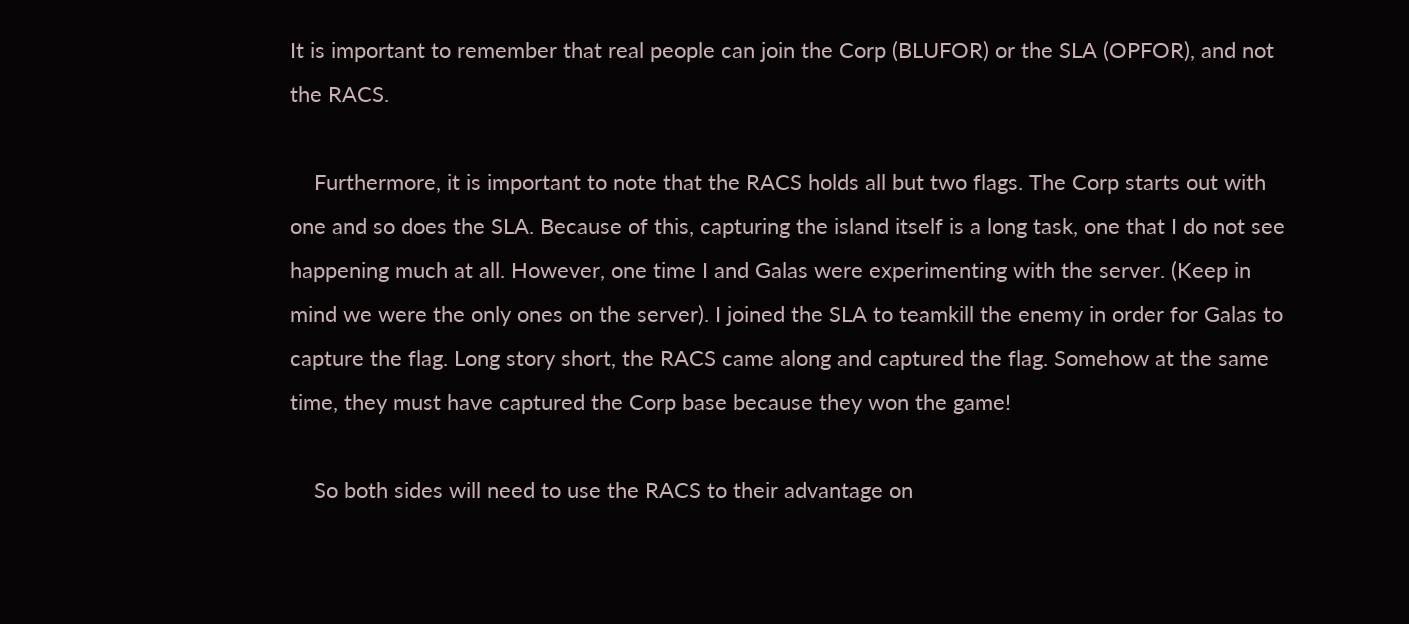It is important to remember that real people can join the Corp (BLUFOR) or the SLA (OPFOR), and not the RACS.

    Furthermore, it is important to note that the RACS holds all but two flags. The Corp starts out with one and so does the SLA. Because of this, capturing the island itself is a long task, one that I do not see happening much at all. However, one time I and Galas were experimenting with the server. (Keep in mind we were the only ones on the server). I joined the SLA to teamkill the enemy in order for Galas to capture the flag. Long story short, the RACS came along and captured the flag. Somehow at the same time, they must have captured the Corp base because they won the game!

    So both sides will need to use the RACS to their advantage on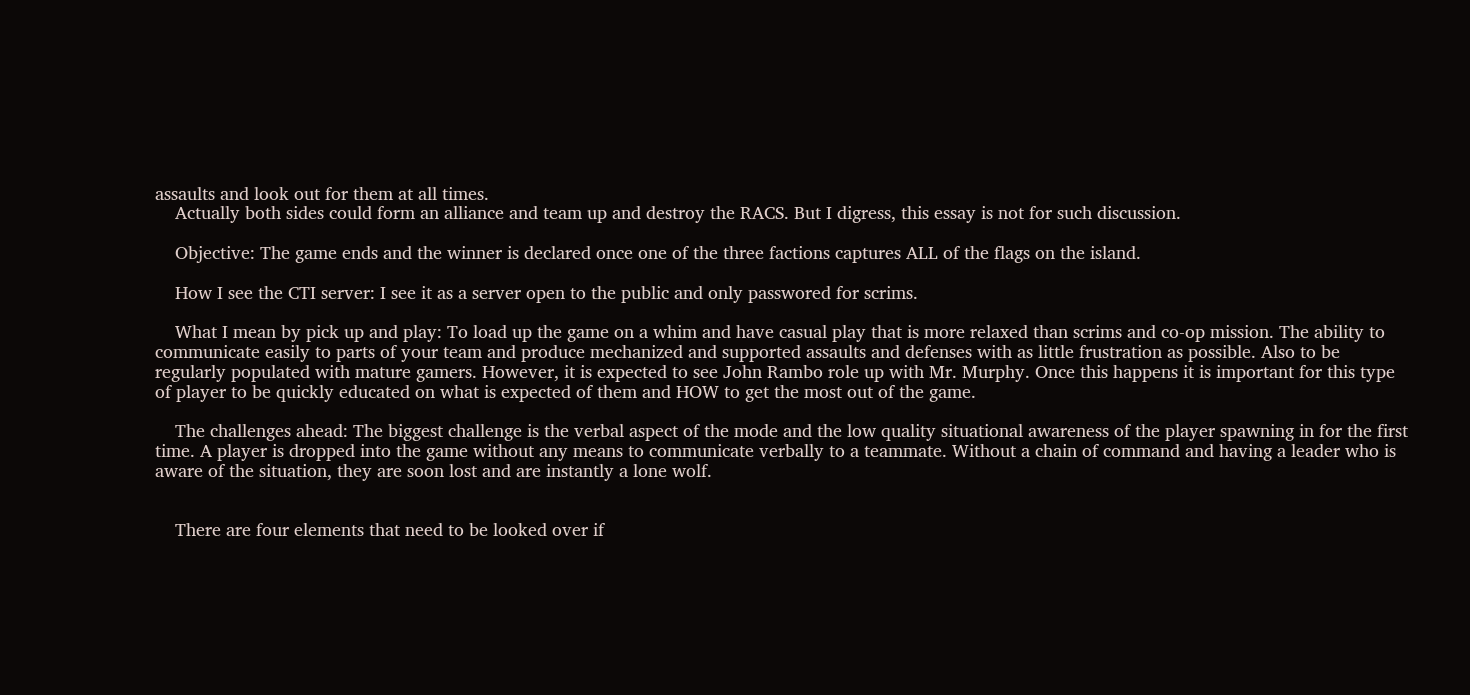assaults and look out for them at all times.
    Actually both sides could form an alliance and team up and destroy the RACS. But I digress, this essay is not for such discussion.

    Objective: The game ends and the winner is declared once one of the three factions captures ALL of the flags on the island.

    How I see the CTI server: I see it as a server open to the public and only passwored for scrims.

    What I mean by pick up and play: To load up the game on a whim and have casual play that is more relaxed than scrims and co-op mission. The ability to communicate easily to parts of your team and produce mechanized and supported assaults and defenses with as little frustration as possible. Also to be regularly populated with mature gamers. However, it is expected to see John Rambo role up with Mr. Murphy. Once this happens it is important for this type of player to be quickly educated on what is expected of them and HOW to get the most out of the game.

    The challenges ahead: The biggest challenge is the verbal aspect of the mode and the low quality situational awareness of the player spawning in for the first time. A player is dropped into the game without any means to communicate verbally to a teammate. Without a chain of command and having a leader who is aware of the situation, they are soon lost and are instantly a lone wolf.


    There are four elements that need to be looked over if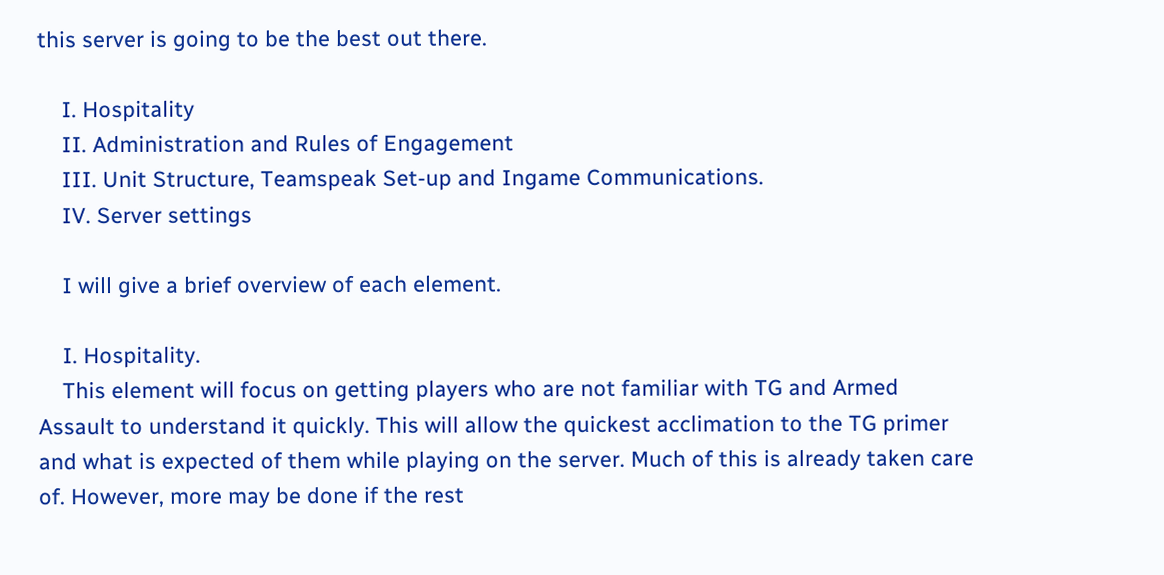this server is going to be the best out there.

    I. Hospitality
    II. Administration and Rules of Engagement
    III. Unit Structure, Teamspeak Set-up and Ingame Communications.
    IV. Server settings

    I will give a brief overview of each element.

    I. Hospitality.
    This element will focus on getting players who are not familiar with TG and Armed Assault to understand it quickly. This will allow the quickest acclimation to the TG primer and what is expected of them while playing on the server. Much of this is already taken care of. However, more may be done if the rest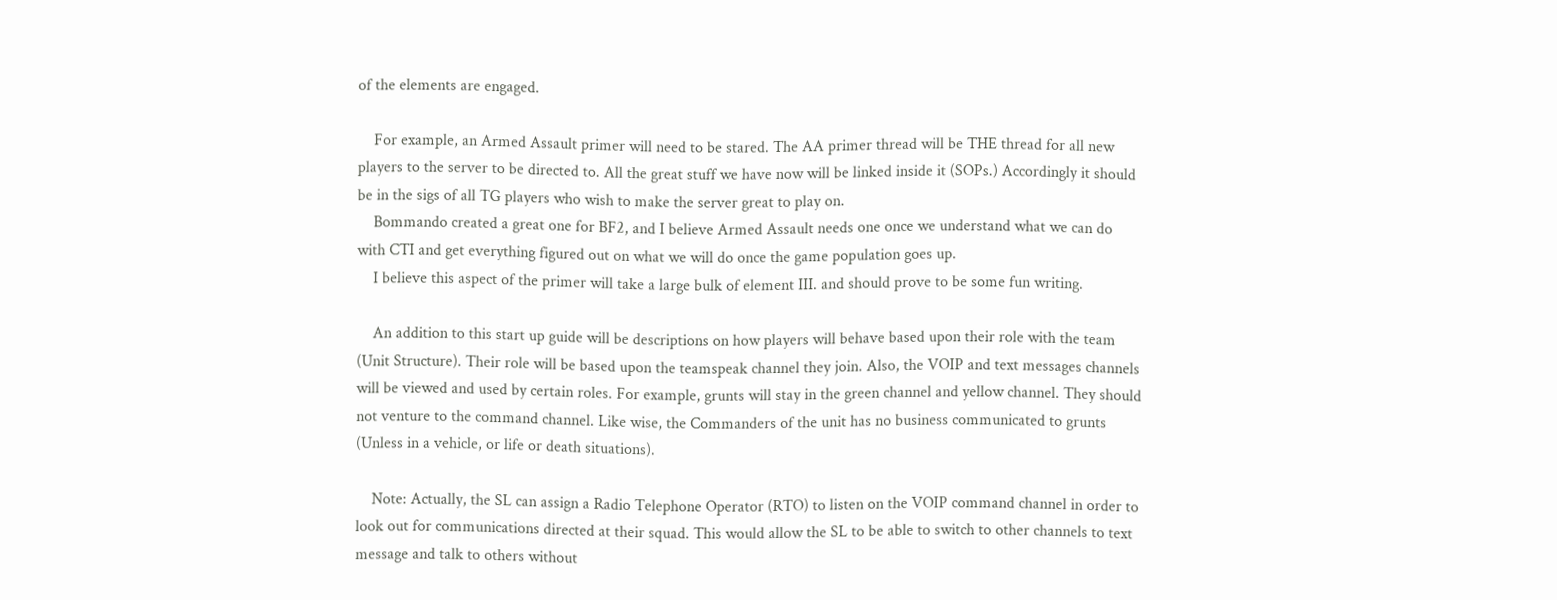of the elements are engaged.

    For example, an Armed Assault primer will need to be stared. The AA primer thread will be THE thread for all new players to the server to be directed to. All the great stuff we have now will be linked inside it (SOPs.) Accordingly it should be in the sigs of all TG players who wish to make the server great to play on.
    Bommando created a great one for BF2, and I believe Armed Assault needs one once we understand what we can do with CTI and get everything figured out on what we will do once the game population goes up.
    I believe this aspect of the primer will take a large bulk of element III. and should prove to be some fun writing.

    An addition to this start up guide will be descriptions on how players will behave based upon their role with the team (Unit Structure). Their role will be based upon the teamspeak channel they join. Also, the VOIP and text messages channels will be viewed and used by certain roles. For example, grunts will stay in the green channel and yellow channel. They should not venture to the command channel. Like wise, the Commanders of the unit has no business communicated to grunts (Unless in a vehicle, or life or death situations).

    Note: Actually, the SL can assign a Radio Telephone Operator (RTO) to listen on the VOIP command channel in order to look out for communications directed at their squad. This would allow the SL to be able to switch to other channels to text message and talk to others without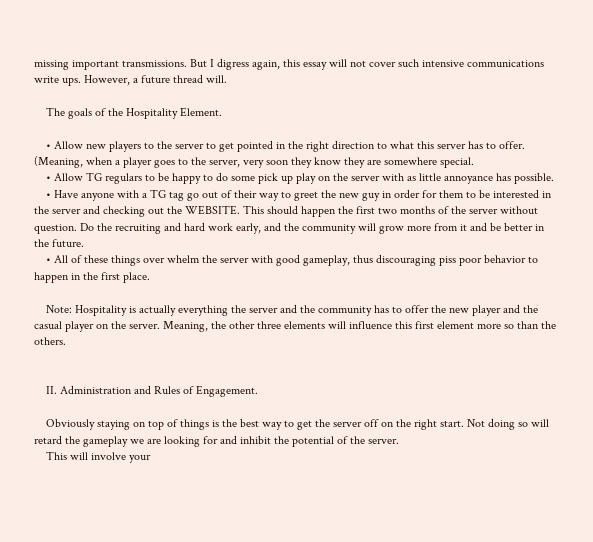missing important transmissions. But I digress again, this essay will not cover such intensive communications write ups. However, a future thread will.

    The goals of the Hospitality Element.

    • Allow new players to the server to get pointed in the right direction to what this server has to offer. (Meaning, when a player goes to the server, very soon they know they are somewhere special.
    • Allow TG regulars to be happy to do some pick up play on the server with as little annoyance has possible.
    • Have anyone with a TG tag go out of their way to greet the new guy in order for them to be interested in the server and checking out the WEBSITE. This should happen the first two months of the server without question. Do the recruiting and hard work early, and the community will grow more from it and be better in the future.
    • All of these things over whelm the server with good gameplay, thus discouraging piss poor behavior to happen in the first place.

    Note: Hospitality is actually everything the server and the community has to offer the new player and the casual player on the server. Meaning, the other three elements will influence this first element more so than the others.


    II. Administration and Rules of Engagement.

    Obviously staying on top of things is the best way to get the server off on the right start. Not doing so will retard the gameplay we are looking for and inhibit the potential of the server.
    This will involve your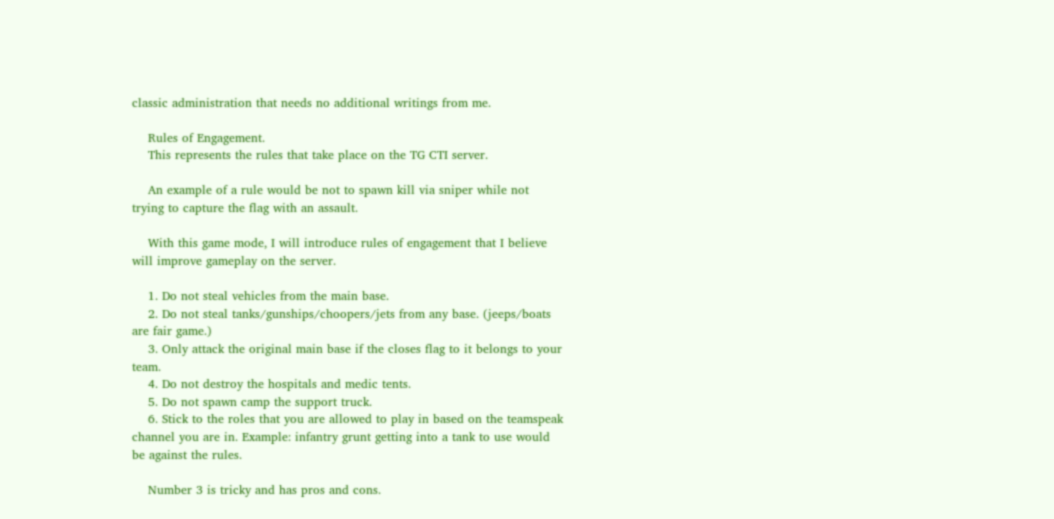classic administration that needs no additional writings from me.

    Rules of Engagement.
    This represents the rules that take place on the TG CTI server.

    An example of a rule would be not to spawn kill via sniper while not trying to capture the flag with an assault.

    With this game mode, I will introduce rules of engagement that I believe will improve gameplay on the server.

    1. Do not steal vehicles from the main base.
    2. Do not steal tanks/gunships/choopers/jets from any base. (jeeps/boats are fair game.)
    3. Only attack the original main base if the closes flag to it belongs to your team.
    4. Do not destroy the hospitals and medic tents.
    5. Do not spawn camp the support truck.
    6. Stick to the roles that you are allowed to play in based on the teamspeak channel you are in. Example: infantry grunt getting into a tank to use would be against the rules.

    Number 3 is tricky and has pros and cons.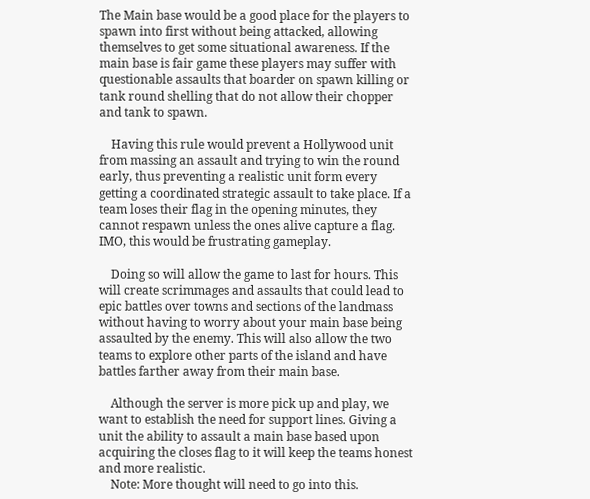The Main base would be a good place for the players to spawn into first without being attacked, allowing themselves to get some situational awareness. If the main base is fair game these players may suffer with questionable assaults that boarder on spawn killing or tank round shelling that do not allow their chopper and tank to spawn.

    Having this rule would prevent a Hollywood unit from massing an assault and trying to win the round early, thus preventing a realistic unit form every getting a coordinated strategic assault to take place. If a team loses their flag in the opening minutes, they cannot respawn unless the ones alive capture a flag. IMO, this would be frustrating gameplay.

    Doing so will allow the game to last for hours. This will create scrimmages and assaults that could lead to epic battles over towns and sections of the landmass without having to worry about your main base being assaulted by the enemy. This will also allow the two teams to explore other parts of the island and have battles farther away from their main base.

    Although the server is more pick up and play, we want to establish the need for support lines. Giving a unit the ability to assault a main base based upon acquiring the closes flag to it will keep the teams honest and more realistic.
    Note: More thought will need to go into this.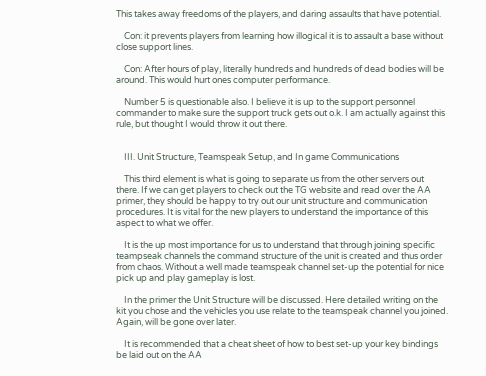This takes away freedoms of the players, and daring assaults that have potential.

    Con: it prevents players from learning how illogical it is to assault a base without close support lines.

    Con: After hours of play, literally hundreds and hundreds of dead bodies will be around. This would hurt ones computer performance.

    Number 5 is questionable also. I believe it is up to the support personnel commander to make sure the support truck gets out o.k. I am actually against this rule, but thought I would throw it out there.


    III. Unit Structure, Teamspeak Setup, and In game Communications

    This third element is what is going to separate us from the other servers out there. If we can get players to check out the TG website and read over the AA primer, they should be happy to try out our unit structure and communication procedures. It is vital for the new players to understand the importance of this aspect to what we offer.

    It is the up most importance for us to understand that through joining specific teampseak channels the command structure of the unit is created and thus order from chaos. Without a well made teamspeak channel set-up the potential for nice pick up and play gameplay is lost.

    In the primer the Unit Structure will be discussed. Here detailed writing on the kit you chose and the vehicles you use relate to the teamspeak channel you joined. Again, will be gone over later.

    It is recommended that a cheat sheet of how to best set-up your key bindings be laid out on the AA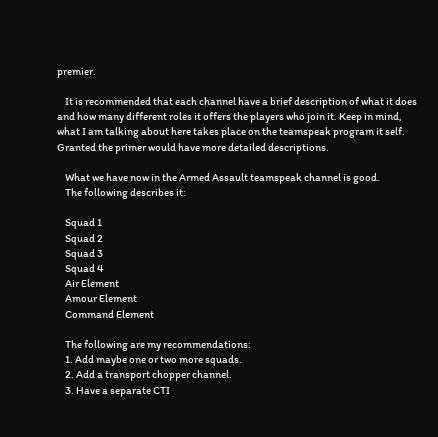premier.

    It is recommended that each channel have a brief description of what it does and how many different roles it offers the players who join it. Keep in mind, what I am talking about here takes place on the teamspeak program it self. Granted the primer would have more detailed descriptions.

    What we have now in the Armed Assault teamspeak channel is good.
    The following describes it:

    Squad 1
    Squad 2
    Squad 3
    Squad 4
    Air Element
    Amour Element
    Command Element

    The following are my recommendations:
    1. Add maybe one or two more squads.
    2. Add a transport chopper channel.
    3. Have a separate CTI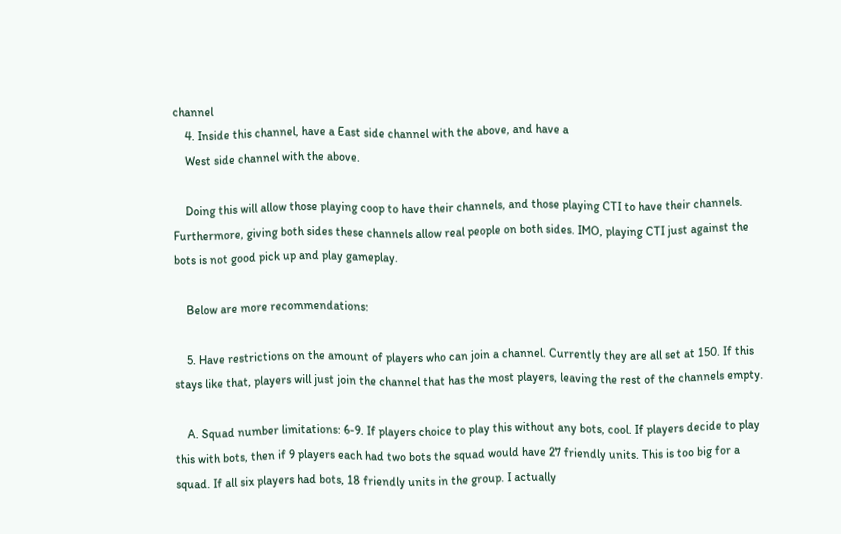channel
    4. Inside this channel, have a East side channel with the above, and have a
    West side channel with the above.

    Doing this will allow those playing coop to have their channels, and those playing CTI to have their channels. Furthermore, giving both sides these channels allow real people on both sides. IMO, playing CTI just against the bots is not good pick up and play gameplay.

    Below are more recommendations:

    5. Have restrictions on the amount of players who can join a channel. Currently they are all set at 150. If this stays like that, players will just join the channel that has the most players, leaving the rest of the channels empty.

    A. Squad number limitations: 6-9. If players choice to play this without any bots, cool. If players decide to play this with bots, then if 9 players each had two bots the squad would have 27 friendly units. This is too big for a squad. If all six players had bots, 18 friendly units in the group. I actually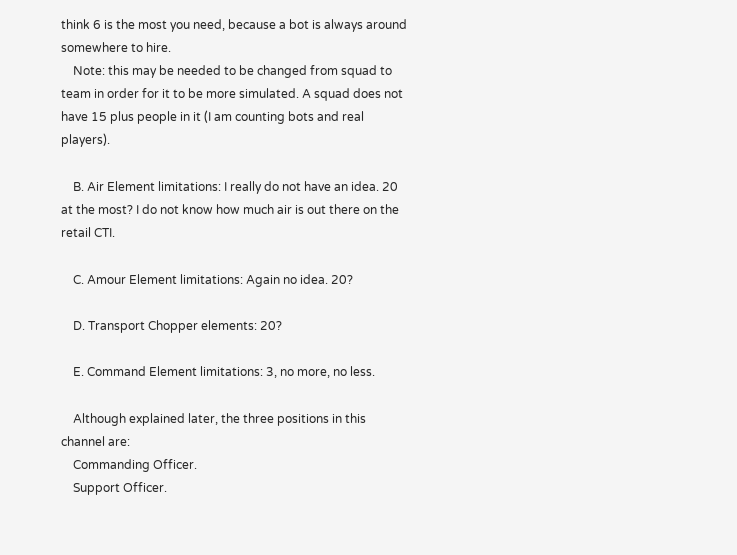think 6 is the most you need, because a bot is always around somewhere to hire.
    Note: this may be needed to be changed from squad to team in order for it to be more simulated. A squad does not have 15 plus people in it (I am counting bots and real players).

    B. Air Element limitations: I really do not have an idea. 20 at the most? I do not know how much air is out there on the retail CTI.

    C. Amour Element limitations: Again no idea. 20?

    D. Transport Chopper elements: 20?

    E. Command Element limitations: 3, no more, no less.

    Although explained later, the three positions in this channel are:
    Commanding Officer.
    Support Officer.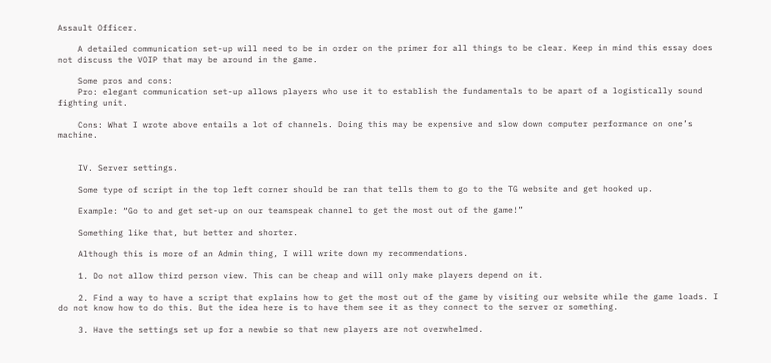Assault Officer.

    A detailed communication set-up will need to be in order on the primer for all things to be clear. Keep in mind this essay does not discuss the VOIP that may be around in the game.

    Some pros and cons:
    Pro: elegant communication set-up allows players who use it to establish the fundamentals to be apart of a logistically sound fighting unit.

    Cons: What I wrote above entails a lot of channels. Doing this may be expensive and slow down computer performance on one’s machine.


    IV. Server settings.

    Some type of script in the top left corner should be ran that tells them to go to the TG website and get hooked up.

    Example: “Go to and get set-up on our teamspeak channel to get the most out of the game!”

    Something like that, but better and shorter.

    Although this is more of an Admin thing, I will write down my recommendations.

    1. Do not allow third person view. This can be cheap and will only make players depend on it.

    2. Find a way to have a script that explains how to get the most out of the game by visiting our website while the game loads. I do not know how to do this. But the idea here is to have them see it as they connect to the server or something.

    3. Have the settings set up for a newbie so that new players are not overwhelmed.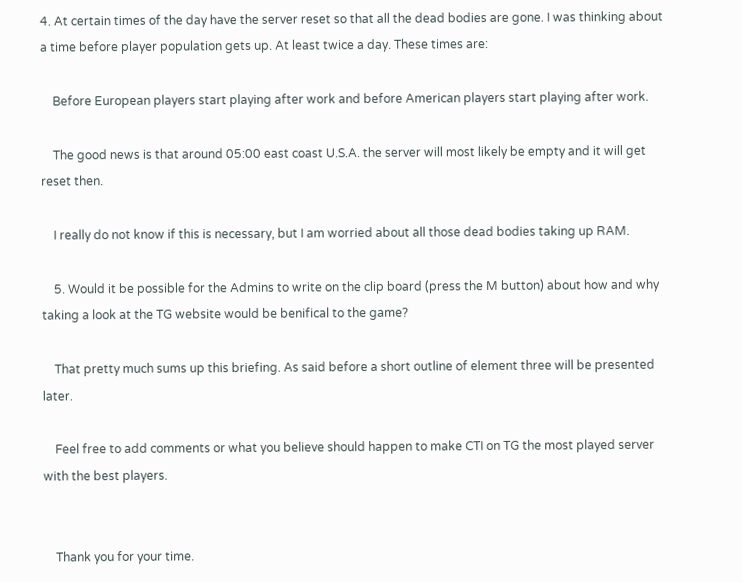4. At certain times of the day have the server reset so that all the dead bodies are gone. I was thinking about a time before player population gets up. At least twice a day. These times are:

    Before European players start playing after work and before American players start playing after work.

    The good news is that around 05:00 east coast U.S.A. the server will most likely be empty and it will get reset then.

    I really do not know if this is necessary, but I am worried about all those dead bodies taking up RAM.

    5. Would it be possible for the Admins to write on the clip board (press the M button) about how and why taking a look at the TG website would be benifical to the game?

    That pretty much sums up this briefing. As said before a short outline of element three will be presented later.

    Feel free to add comments or what you believe should happen to make CTI on TG the most played server with the best players.


    Thank you for your time.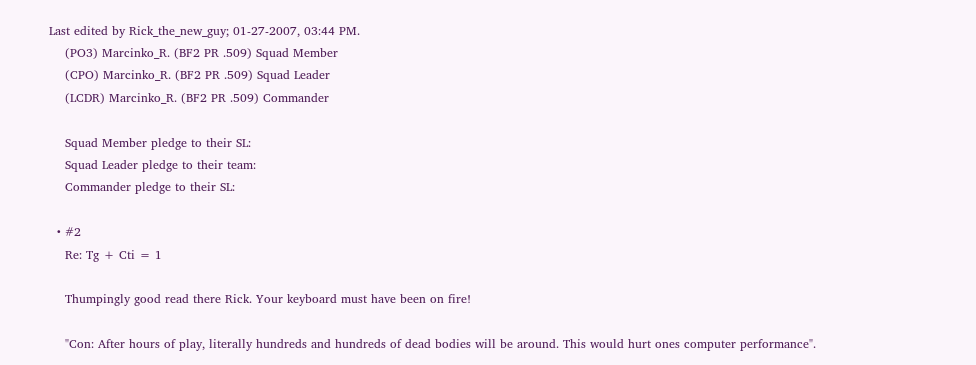Last edited by Rick_the_new_guy; 01-27-2007, 03:44 PM.
    (PO3) Marcinko_R. (BF2 PR .509) Squad Member
    (CPO) Marcinko_R. (BF2 PR .509) Squad Leader
    (LCDR) Marcinko_R. (BF2 PR .509) Commander

    Squad Member pledge to their SL:
    Squad Leader pledge to their team:
    Commander pledge to their SL:

  • #2
    Re: Tg + Cti = 1

    Thumpingly good read there Rick. Your keyboard must have been on fire!

    "Con: After hours of play, literally hundreds and hundreds of dead bodies will be around. This would hurt ones computer performance".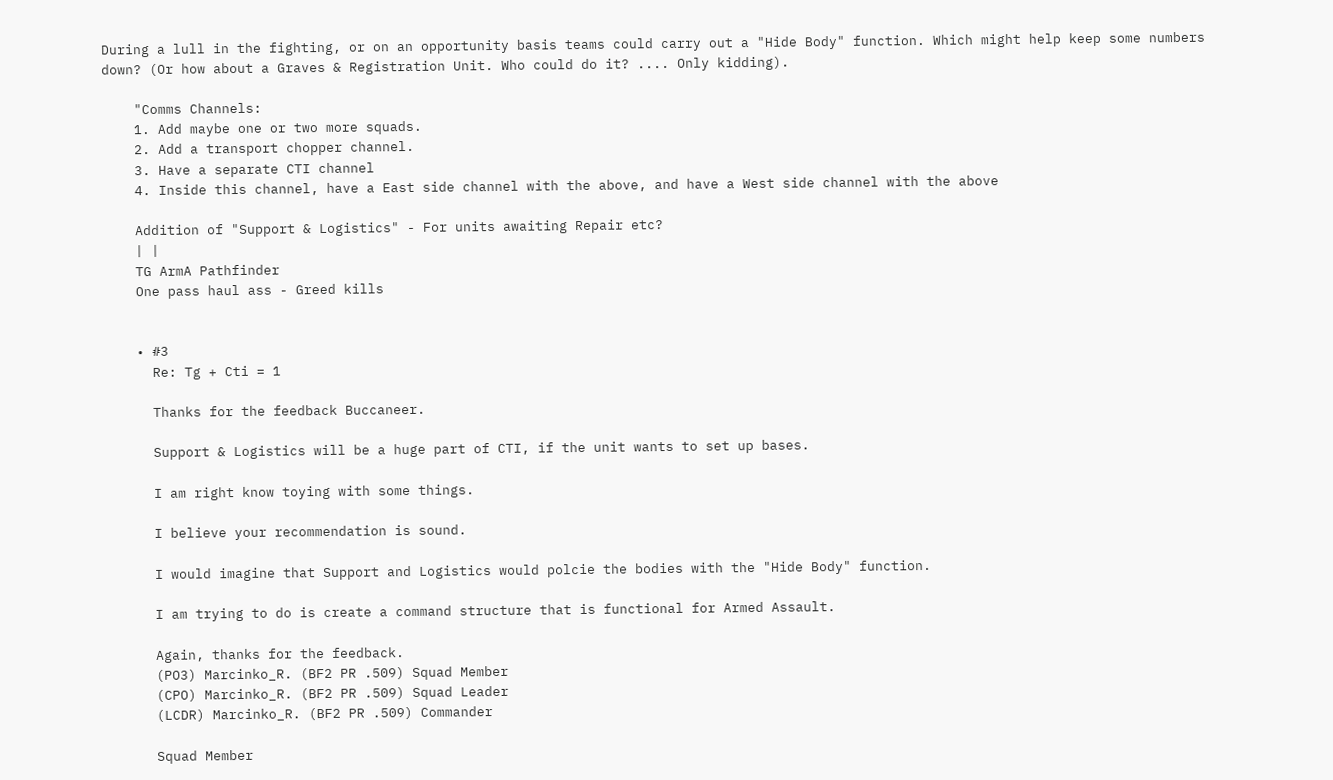During a lull in the fighting, or on an opportunity basis teams could carry out a "Hide Body" function. Which might help keep some numbers down? (Or how about a Graves & Registration Unit. Who could do it? .... Only kidding).

    "Comms Channels:
    1. Add maybe one or two more squads.
    2. Add a transport chopper channel.
    3. Have a separate CTI channel
    4. Inside this channel, have a East side channel with the above, and have a West side channel with the above

    Addition of "Support & Logistics" - For units awaiting Repair etc?
    | |
    TG ArmA Pathfinder
    One pass haul ass - Greed kills


    • #3
      Re: Tg + Cti = 1

      Thanks for the feedback Buccaneer.

      Support & Logistics will be a huge part of CTI, if the unit wants to set up bases.

      I am right know toying with some things.

      I believe your recommendation is sound.

      I would imagine that Support and Logistics would polcie the bodies with the "Hide Body" function.

      I am trying to do is create a command structure that is functional for Armed Assault.

      Again, thanks for the feedback.
      (PO3) Marcinko_R. (BF2 PR .509) Squad Member
      (CPO) Marcinko_R. (BF2 PR .509) Squad Leader
      (LCDR) Marcinko_R. (BF2 PR .509) Commander

      Squad Member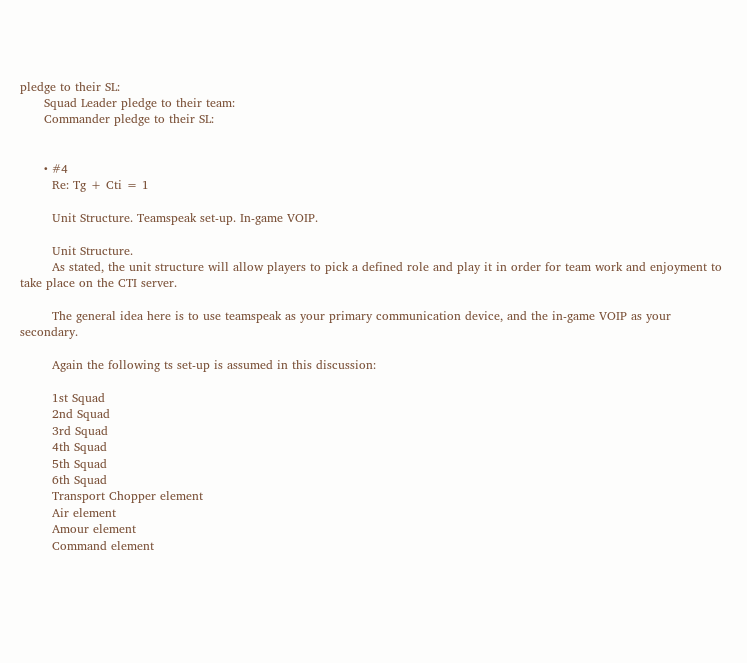pledge to their SL:
      Squad Leader pledge to their team:
      Commander pledge to their SL:


      • #4
        Re: Tg + Cti = 1

        Unit Structure. Teamspeak set-up. In-game VOIP.

        Unit Structure.
        As stated, the unit structure will allow players to pick a defined role and play it in order for team work and enjoyment to take place on the CTI server.

        The general idea here is to use teamspeak as your primary communication device, and the in-game VOIP as your secondary.

        Again the following ts set-up is assumed in this discussion:

        1st Squad
        2nd Squad
        3rd Squad
        4th Squad
        5th Squad
        6th Squad
        Transport Chopper element
        Air element
        Amour element
        Command element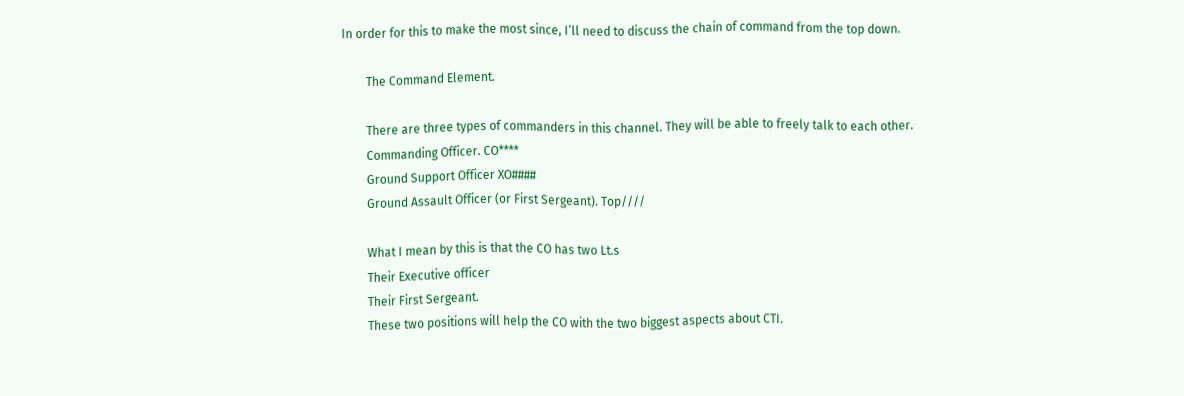In order for this to make the most since, I’ll need to discuss the chain of command from the top down.

        The Command Element.

        There are three types of commanders in this channel. They will be able to freely talk to each other.
        Commanding Officer. CO****
        Ground Support Officer XO####
        Ground Assault Officer (or First Sergeant). Top////

        What I mean by this is that the CO has two Lt.s
        Their Executive officer
        Their First Sergeant.
        These two positions will help the CO with the two biggest aspects about CTI.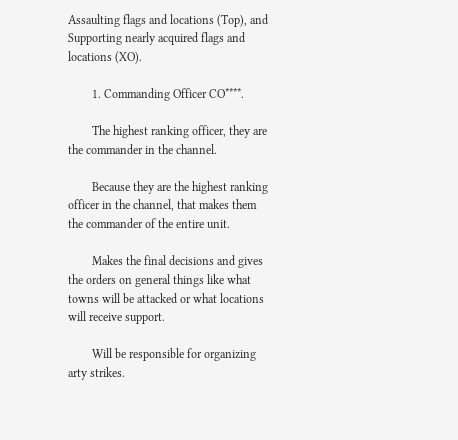Assaulting flags and locations (Top), and Supporting nearly acquired flags and locations (XO).

        1. Commanding Officer CO****.

        The highest ranking officer, they are the commander in the channel.

        Because they are the highest ranking officer in the channel, that makes them the commander of the entire unit.

        Makes the final decisions and gives the orders on general things like what towns will be attacked or what locations will receive support.

        Will be responsible for organizing arty strikes.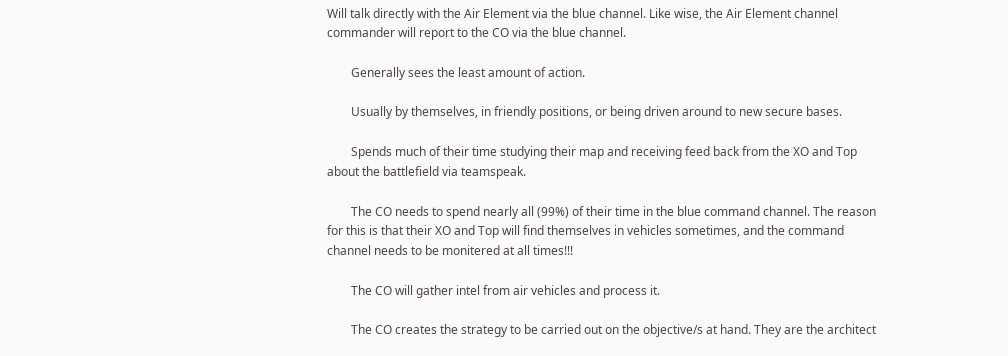Will talk directly with the Air Element via the blue channel. Like wise, the Air Element channel commander will report to the CO via the blue channel.

        Generally sees the least amount of action.

        Usually by themselves, in friendly positions, or being driven around to new secure bases.

        Spends much of their time studying their map and receiving feed back from the XO and Top about the battlefield via teamspeak.

        The CO needs to spend nearly all (99%) of their time in the blue command channel. The reason for this is that their XO and Top will find themselves in vehicles sometimes, and the command channel needs to be monitered at all times!!!

        The CO will gather intel from air vehicles and process it.

        The CO creates the strategy to be carried out on the objective/s at hand. They are the architect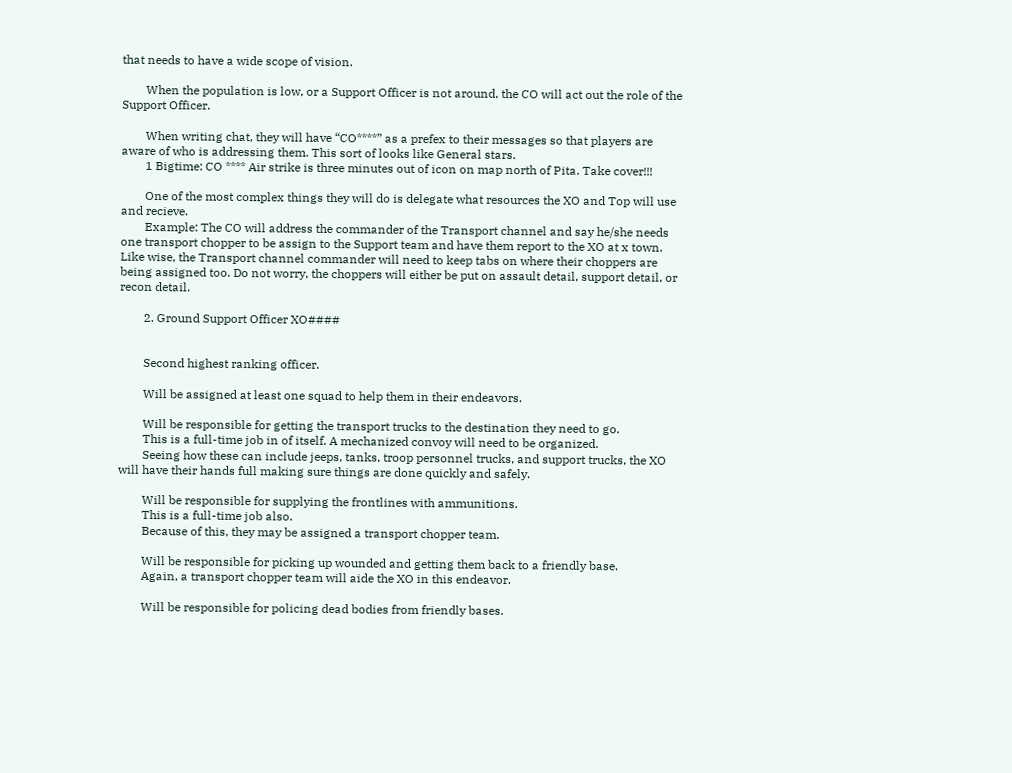that needs to have a wide scope of vision.

        When the population is low, or a Support Officer is not around, the CO will act out the role of the Support Officer.

        When writing chat, they will have “CO****” as a prefex to their messages so that players are aware of who is addressing them. This sort of looks like General stars.
        1 Bigtime: CO **** Air strike is three minutes out of icon on map north of Pita. Take cover!!!

        One of the most complex things they will do is delegate what resources the XO and Top will use and recieve.
        Example: The CO will address the commander of the Transport channel and say he/she needs one transport chopper to be assign to the Support team and have them report to the XO at x town. Like wise, the Transport channel commander will need to keep tabs on where their choppers are being assigned too. Do not worry, the choppers will either be put on assault detail, support detail, or recon detail.

        2. Ground Support Officer XO####


        Second highest ranking officer.

        Will be assigned at least one squad to help them in their endeavors.

        Will be responsible for getting the transport trucks to the destination they need to go.
        This is a full-time job in of itself. A mechanized convoy will need to be organized.
        Seeing how these can include jeeps, tanks, troop personnel trucks, and support trucks, the XO will have their hands full making sure things are done quickly and safely.

        Will be responsible for supplying the frontlines with ammunitions.
        This is a full-time job also.
        Because of this, they may be assigned a transport chopper team.

        Will be responsible for picking up wounded and getting them back to a friendly base.
        Again, a transport chopper team will aide the XO in this endeavor.

        Will be responsible for policing dead bodies from friendly bases.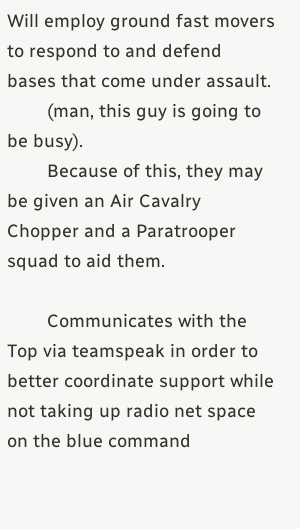Will employ ground fast movers to respond to and defend bases that come under assault.
        (man, this guy is going to be busy).
        Because of this, they may be given an Air Cavalry Chopper and a Paratrooper squad to aid them.

        Communicates with the Top via teamspeak in order to better coordinate support while not taking up radio net space on the blue command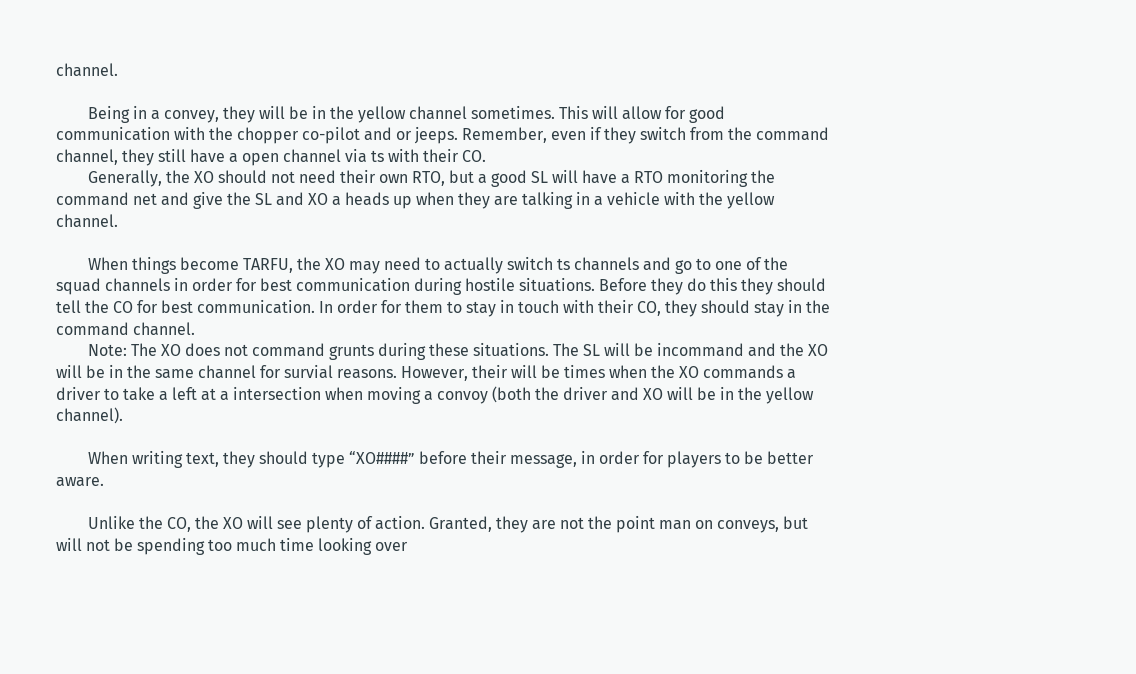channel.

        Being in a convey, they will be in the yellow channel sometimes. This will allow for good communication with the chopper co-pilot and or jeeps. Remember, even if they switch from the command channel, they still have a open channel via ts with their CO.
        Generally, the XO should not need their own RTO, but a good SL will have a RTO monitoring the command net and give the SL and XO a heads up when they are talking in a vehicle with the yellow channel.

        When things become TARFU, the XO may need to actually switch ts channels and go to one of the squad channels in order for best communication during hostile situations. Before they do this they should tell the CO for best communication. In order for them to stay in touch with their CO, they should stay in the command channel.
        Note: The XO does not command grunts during these situations. The SL will be incommand and the XO will be in the same channel for survial reasons. However, their will be times when the XO commands a driver to take a left at a intersection when moving a convoy (both the driver and XO will be in the yellow channel).

        When writing text, they should type “XO####” before their message, in order for players to be better aware.

        Unlike the CO, the XO will see plenty of action. Granted, they are not the point man on conveys, but will not be spending too much time looking over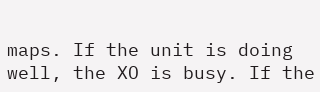maps. If the unit is doing well, the XO is busy. If the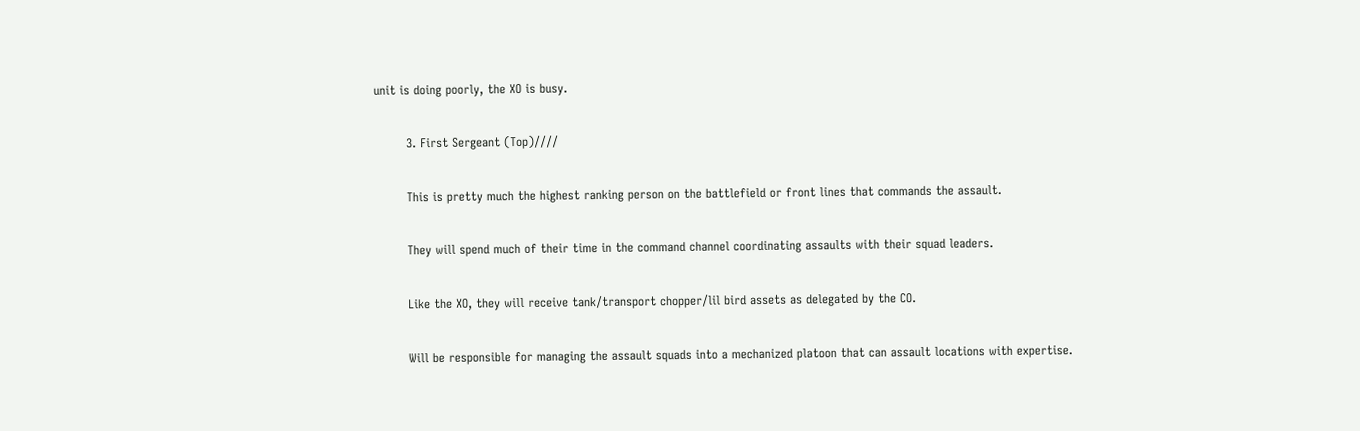unit is doing poorly, the XO is busy.

        3. First Sergeant (Top)////

        This is pretty much the highest ranking person on the battlefield or front lines that commands the assault.

        They will spend much of their time in the command channel coordinating assaults with their squad leaders.

        Like the XO, they will receive tank/transport chopper/lil bird assets as delegated by the CO.

        Will be responsible for managing the assault squads into a mechanized platoon that can assault locations with expertise.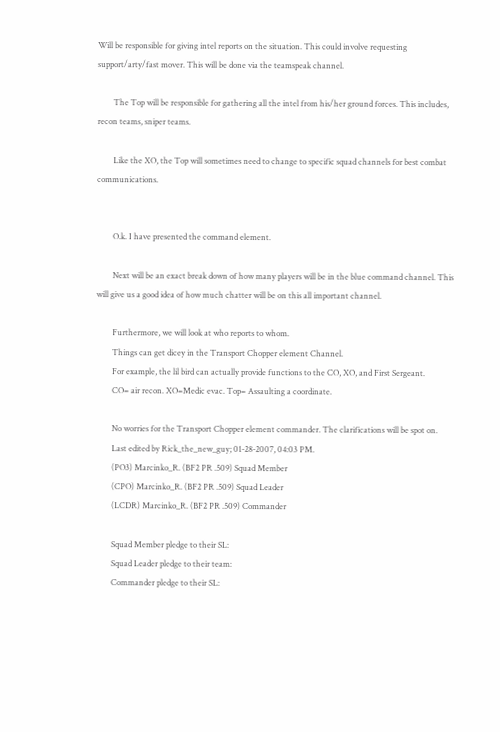Will be responsible for giving intel reports on the situation. This could involve requesting support/arty/fast mover. This will be done via the teamspeak channel.

        The Top will be responsible for gathering all the intel from his/her ground forces. This includes, recon teams, sniper teams.

        Like the XO, the Top will sometimes need to change to specific squad channels for best combat communications.


        O.k. I have presented the command element.

        Next will be an exact break down of how many players will be in the blue command channel. This will give us a good idea of how much chatter will be on this all important channel.

        Furthermore, we will look at who reports to whom.
        Things can get dicey in the Transport Chopper element Channel.
        For example, the lil bird can actually provide functions to the CO, XO, and First Sergeant.
        CO= air recon. XO=Medic evac. Top= Assaulting a coordinate.

        No worries for the Transport Chopper element commander. The clarifications will be spot on.
        Last edited by Rick_the_new_guy; 01-28-2007, 04:03 PM.
        (PO3) Marcinko_R. (BF2 PR .509) Squad Member
        (CPO) Marcinko_R. (BF2 PR .509) Squad Leader
        (LCDR) Marcinko_R. (BF2 PR .509) Commander

        Squad Member pledge to their SL:
        Squad Leader pledge to their team:
        Commander pledge to their SL: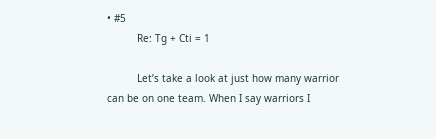• #5
          Re: Tg + Cti = 1

          Let’s take a look at just how many warrior can be on one team. When I say warriors I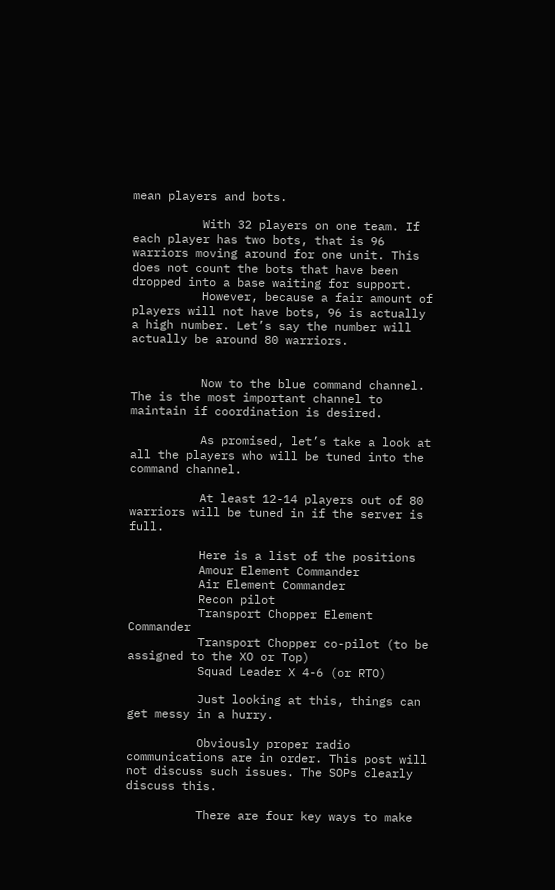mean players and bots.

          With 32 players on one team. If each player has two bots, that is 96 warriors moving around for one unit. This does not count the bots that have been dropped into a base waiting for support.
          However, because a fair amount of players will not have bots, 96 is actually a high number. Let’s say the number will actually be around 80 warriors.


          Now to the blue command channel. The is the most important channel to maintain if coordination is desired.

          As promised, let’s take a look at all the players who will be tuned into the command channel.

          At least 12-14 players out of 80 warriors will be tuned in if the server is full.

          Here is a list of the positions
          Amour Element Commander
          Air Element Commander
          Recon pilot
          Transport Chopper Element Commander
          Transport Chopper co-pilot (to be assigned to the XO or Top)
          Squad Leader X 4-6 (or RTO)

          Just looking at this, things can get messy in a hurry.

          Obviously proper radio communications are in order. This post will not discuss such issues. The SOPs clearly discuss this.

          There are four key ways to make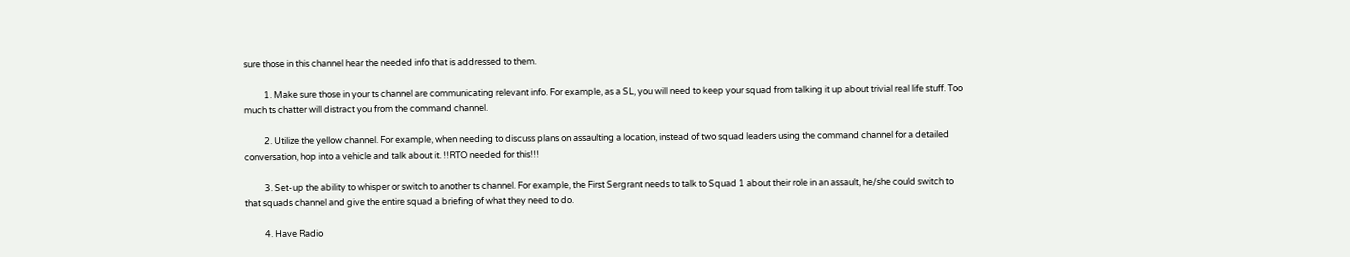sure those in this channel hear the needed info that is addressed to them.

          1. Make sure those in your ts channel are communicating relevant info. For example, as a SL, you will need to keep your squad from talking it up about trivial real life stuff. Too much ts chatter will distract you from the command channel.

          2. Utilize the yellow channel. For example, when needing to discuss plans on assaulting a location, instead of two squad leaders using the command channel for a detailed conversation, hop into a vehicle and talk about it. !!RTO needed for this!!!

          3. Set-up the ability to whisper or switch to another ts channel. For example, the First Sergrant needs to talk to Squad 1 about their role in an assault, he/she could switch to that squads channel and give the entire squad a briefing of what they need to do.

          4. Have Radio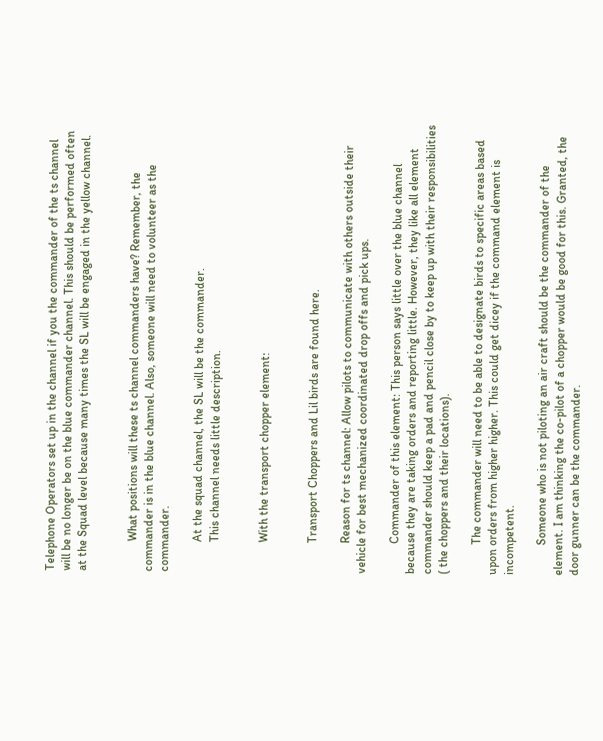Telephone Operators set up in the channel if you the commander of the ts channel will be no longer be on the blue commander channel. This should be performed often at the Squad level because many times the SL will be engaged in the yellow channel.


          What positions will these ts channel commanders have? Remember, the commander is in the blue channel. Also, someone will need to volunteer as the commander.

          At the squad channel, the SL will be the commander.
          This channel needs little description.


          With the transport chopper element:


          Transport Choppers and Lil birds are found here.

          Reason for ts channel: Allow pilots to communicate with others outside their vehicle for best mechanized coordinated drop offs and pick ups.

          Commander of this element: This person says little over the blue channel because they are taking orders and reporting little. However, they like all element commander should keep a pad and pencil close by to keep up with their responsibilities ( the choppers and their locations).

          The commander will need to be able to designate birds to specific areas based upon orders from higher higher. This could get dicey if the command element is incompetent.

          Someone who is not piloting an air craft should be the commander of the element. I am thinking the co-pilot of a chopper would be good for this. Granted, the door gunner can be the commander.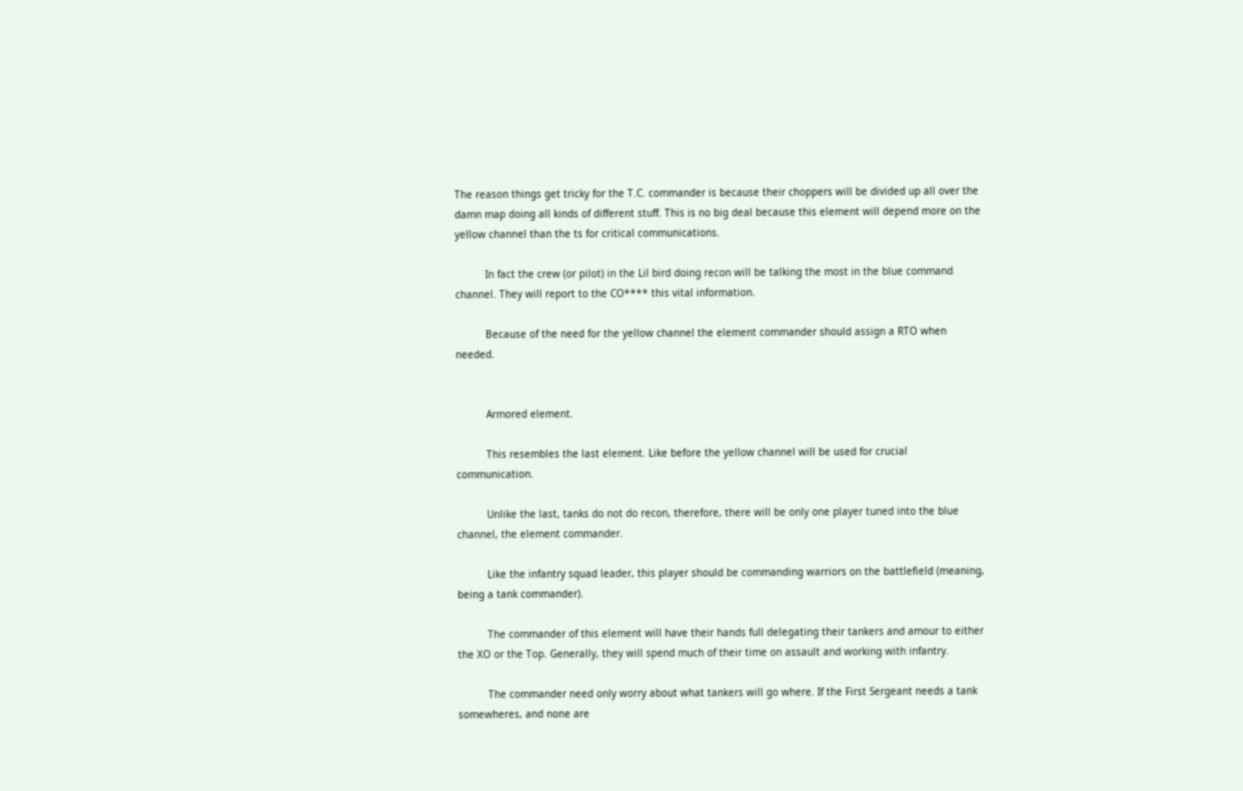The reason things get tricky for the T.C. commander is because their choppers will be divided up all over the damn map doing all kinds of different stuff. This is no big deal because this element will depend more on the yellow channel than the ts for critical communications.

          In fact the crew (or pilot) in the Lil bird doing recon will be talking the most in the blue command channel. They will report to the CO**** this vital information.

          Because of the need for the yellow channel the element commander should assign a RTO when needed.


          Armored element.

          This resembles the last element. Like before the yellow channel will be used for crucial communication.

          Unlike the last, tanks do not do recon, therefore, there will be only one player tuned into the blue channel, the element commander.

          Like the infantry squad leader, this player should be commanding warriors on the battlefield (meaning, being a tank commander).

          The commander of this element will have their hands full delegating their tankers and amour to either the XO or the Top. Generally, they will spend much of their time on assault and working with infantry.

          The commander need only worry about what tankers will go where. If the First Sergeant needs a tank somewheres, and none are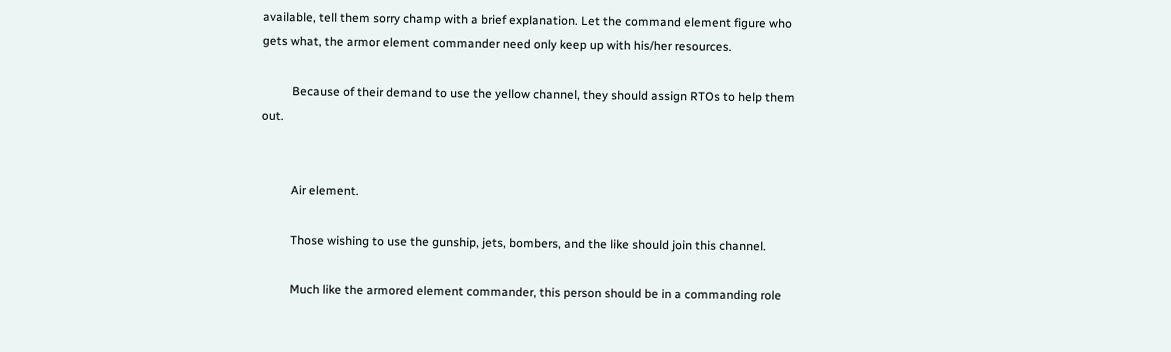available, tell them sorry champ with a brief explanation. Let the command element figure who gets what, the armor element commander need only keep up with his/her resources.

          Because of their demand to use the yellow channel, they should assign RTOs to help them out.


          Air element.

          Those wishing to use the gunship, jets, bombers, and the like should join this channel.

          Much like the armored element commander, this person should be in a commanding role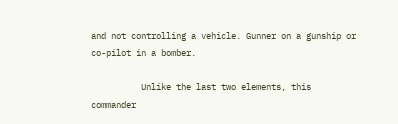and not controlling a vehicle. Gunner on a gunship or co-pilot in a bomber.

          Unlike the last two elements, this commander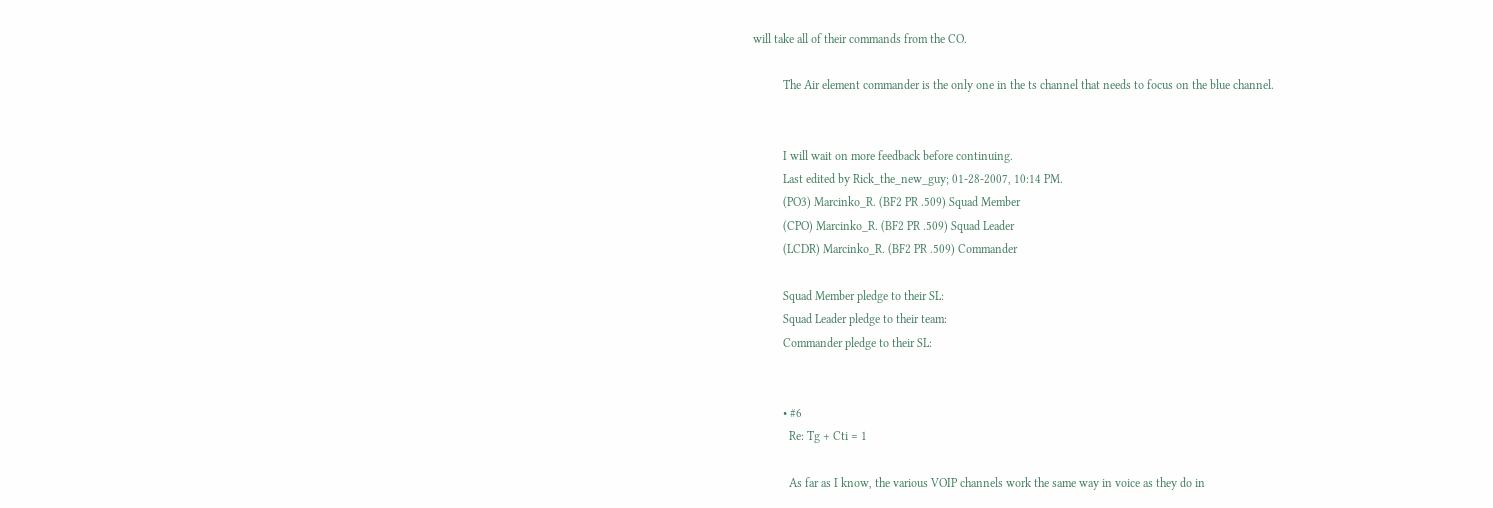will take all of their commands from the CO.

          The Air element commander is the only one in the ts channel that needs to focus on the blue channel.


          I will wait on more feedback before continuing.
          Last edited by Rick_the_new_guy; 01-28-2007, 10:14 PM.
          (PO3) Marcinko_R. (BF2 PR .509) Squad Member
          (CPO) Marcinko_R. (BF2 PR .509) Squad Leader
          (LCDR) Marcinko_R. (BF2 PR .509) Commander

          Squad Member pledge to their SL:
          Squad Leader pledge to their team:
          Commander pledge to their SL:


          • #6
            Re: Tg + Cti = 1

            As far as I know, the various VOIP channels work the same way in voice as they do in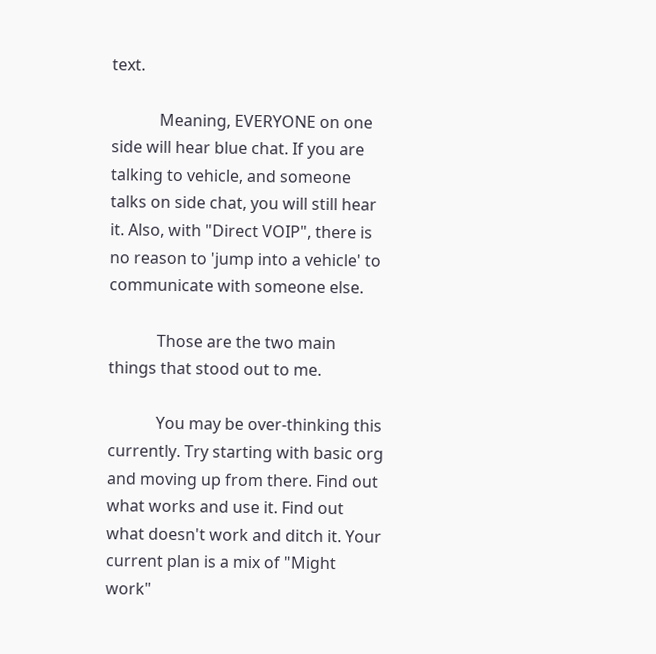text.

            Meaning, EVERYONE on one side will hear blue chat. If you are talking to vehicle, and someone talks on side chat, you will still hear it. Also, with "Direct VOIP", there is no reason to 'jump into a vehicle' to communicate with someone else.

            Those are the two main things that stood out to me.

            You may be over-thinking this currently. Try starting with basic org and moving up from there. Find out what works and use it. Find out what doesn't work and ditch it. Your current plan is a mix of "Might work"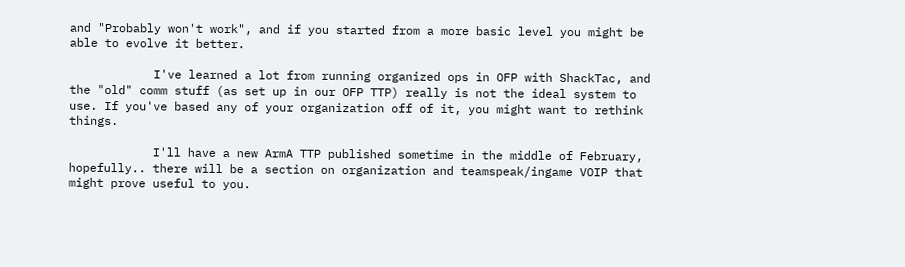and "Probably won't work", and if you started from a more basic level you might be able to evolve it better.

            I've learned a lot from running organized ops in OFP with ShackTac, and the "old" comm stuff (as set up in our OFP TTP) really is not the ideal system to use. If you've based any of your organization off of it, you might want to rethink things.

            I'll have a new ArmA TTP published sometime in the middle of February, hopefully.. there will be a section on organization and teamspeak/ingame VOIP that might prove useful to you.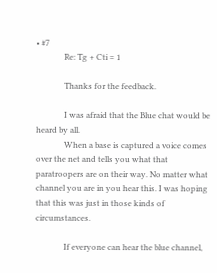• #7
              Re: Tg + Cti = 1

              Thanks for the feedback.

              I was afraid that the Blue chat would be heard by all.
              When a base is captured a voice comes over the net and tells you what that paratroopers are on their way. No matter what channel you are in you hear this. I was hoping that this was just in those kinds of circumstances.

              If everyone can hear the blue channel,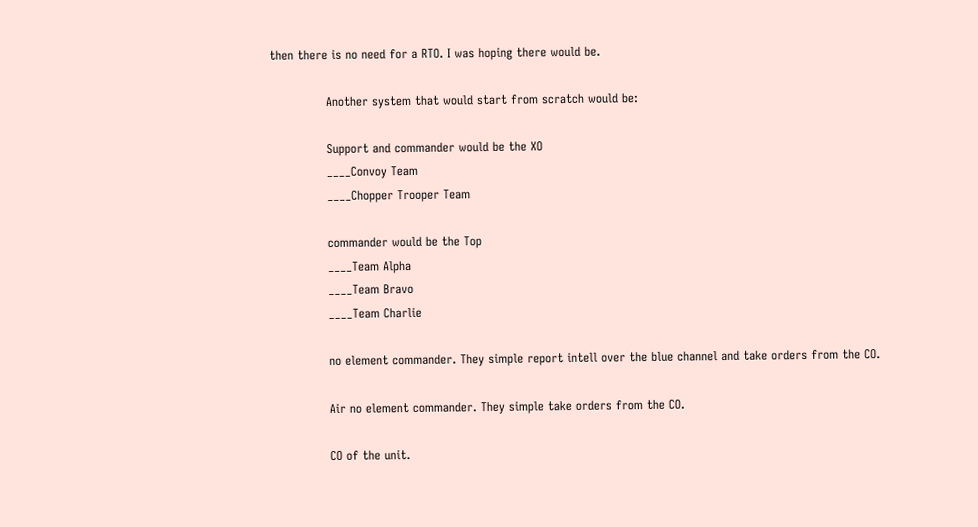then there is no need for a RTO. I was hoping there would be.

              Another system that would start from scratch would be:

              Support and commander would be the XO
              ____Convoy Team
              ____Chopper Trooper Team

              commander would be the Top
              ____Team Alpha
              ____Team Bravo
              ____Team Charlie

              no element commander. They simple report intell over the blue channel and take orders from the CO.

              Air no element commander. They simple take orders from the CO.

              CO of the unit.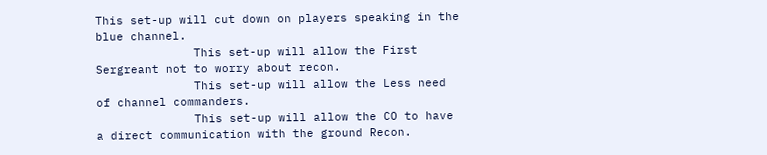This set-up will cut down on players speaking in the blue channel.
              This set-up will allow the First Sergreant not to worry about recon.
              This set-up will allow the Less need of channel commanders.
              This set-up will allow the CO to have a direct communication with the ground Recon.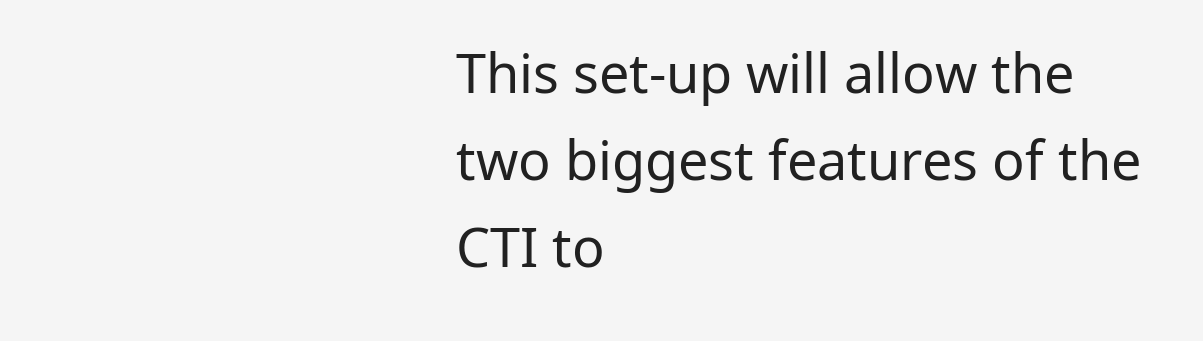This set-up will allow the two biggest features of the CTI to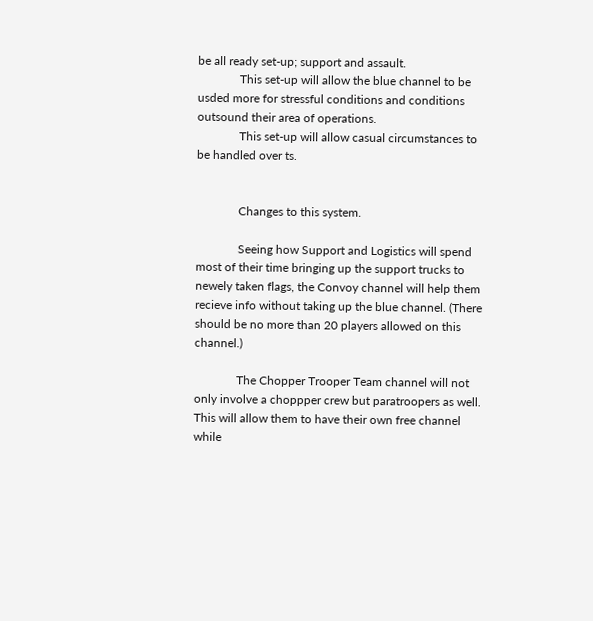be all ready set-up; support and assault.
              This set-up will allow the blue channel to be usded more for stressful conditions and conditions outsound their area of operations.
              This set-up will allow casual circumstances to be handled over ts.


              Changes to this system.

              Seeing how Support and Logistics will spend most of their time bringing up the support trucks to newely taken flags, the Convoy channel will help them recieve info without taking up the blue channel. (There should be no more than 20 players allowed on this channel.)

              The Chopper Trooper Team channel will not only involve a choppper crew but paratroopers as well. This will allow them to have their own free channel while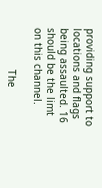providing support to locations and flags being assaulted. 16 should be the limt on this channel.

              The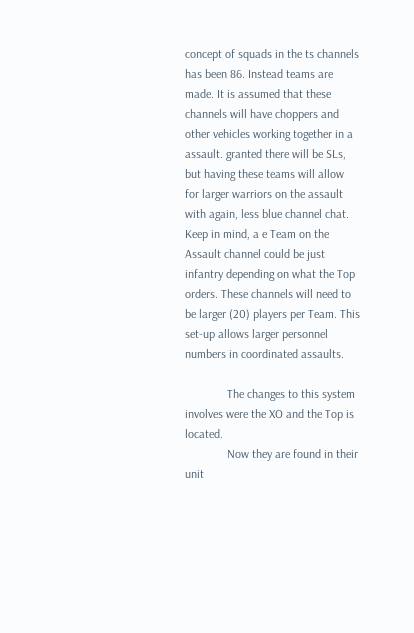concept of squads in the ts channels has been 86. Instead teams are made. It is assumed that these channels will have choppers and other vehicles working together in a assault. granted there will be SLs, but having these teams will allow for larger warriors on the assault with again, less blue channel chat. Keep in mind, a e Team on the Assault channel could be just infantry depending on what the Top orders. These channels will need to be larger (20) players per Team. This set-up allows larger personnel numbers in coordinated assaults.

              The changes to this system involves were the XO and the Top is located.
              Now they are found in their unit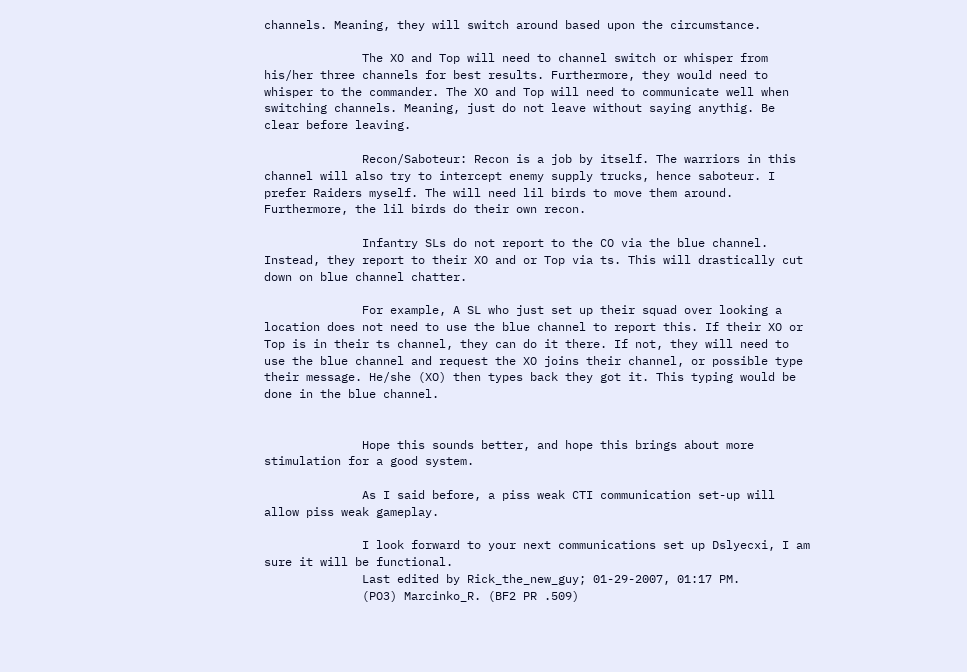channels. Meaning, they will switch around based upon the circumstance.

              The XO and Top will need to channel switch or whisper from his/her three channels for best results. Furthermore, they would need to whisper to the commander. The XO and Top will need to communicate well when switching channels. Meaning, just do not leave without saying anythig. Be clear before leaving.

              Recon/Saboteur: Recon is a job by itself. The warriors in this channel will also try to intercept enemy supply trucks, hence saboteur. I prefer Raiders myself. The will need lil birds to move them around. Furthermore, the lil birds do their own recon.

              Infantry SLs do not report to the CO via the blue channel. Instead, they report to their XO and or Top via ts. This will drastically cut down on blue channel chatter.

              For example, A SL who just set up their squad over looking a location does not need to use the blue channel to report this. If their XO or Top is in their ts channel, they can do it there. If not, they will need to use the blue channel and request the XO joins their channel, or possible type their message. He/she (XO) then types back they got it. This typing would be done in the blue channel.


              Hope this sounds better, and hope this brings about more stimulation for a good system.

              As I said before, a piss weak CTI communication set-up will allow piss weak gameplay.

              I look forward to your next communications set up Dslyecxi, I am sure it will be functional.
              Last edited by Rick_the_new_guy; 01-29-2007, 01:17 PM.
              (PO3) Marcinko_R. (BF2 PR .509)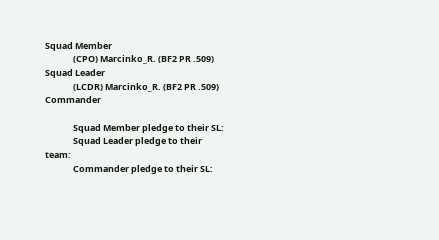Squad Member
              (CPO) Marcinko_R. (BF2 PR .509) Squad Leader
              (LCDR) Marcinko_R. (BF2 PR .509) Commander

              Squad Member pledge to their SL:
              Squad Leader pledge to their team:
              Commander pledge to their SL: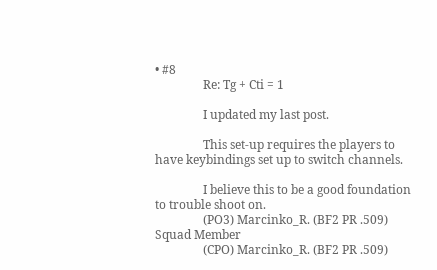• #8
                Re: Tg + Cti = 1

                I updated my last post.

                This set-up requires the players to have keybindings set up to switch channels.

                I believe this to be a good foundation to trouble shoot on.
                (PO3) Marcinko_R. (BF2 PR .509) Squad Member
                (CPO) Marcinko_R. (BF2 PR .509)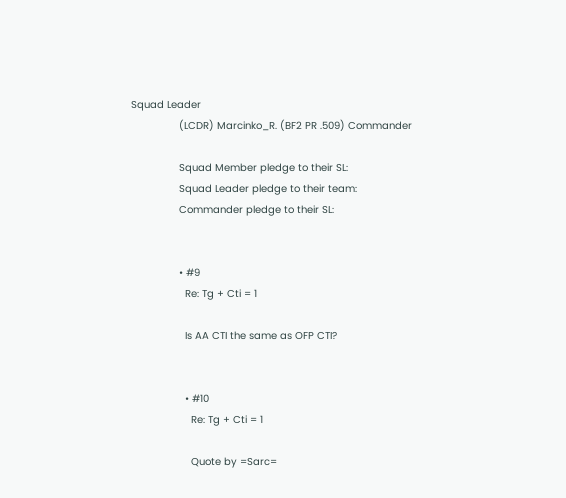Squad Leader
                (LCDR) Marcinko_R. (BF2 PR .509) Commander

                Squad Member pledge to their SL:
                Squad Leader pledge to their team:
                Commander pledge to their SL:


                • #9
                  Re: Tg + Cti = 1

                  Is AA CTI the same as OFP CTI?


                  • #10
                    Re: Tg + Cti = 1

                    Quote by =Sarc=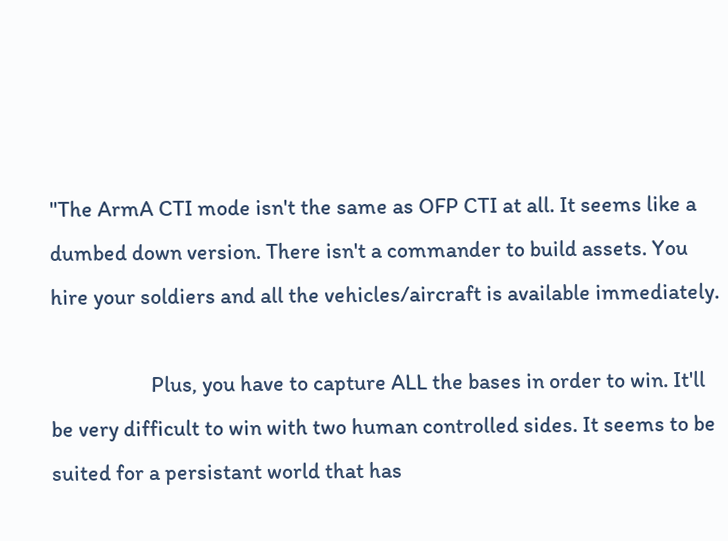"The ArmA CTI mode isn't the same as OFP CTI at all. It seems like a dumbed down version. There isn't a commander to build assets. You hire your soldiers and all the vehicles/aircraft is available immediately.

                    Plus, you have to capture ALL the bases in order to win. It'll be very difficult to win with two human controlled sides. It seems to be suited for a persistant world that has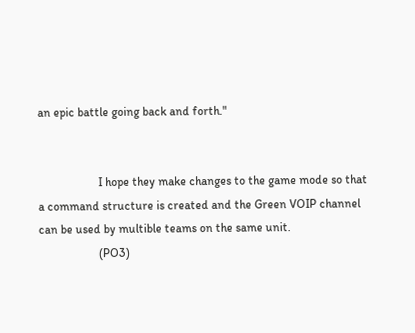an epic battle going back and forth."


                    I hope they make changes to the game mode so that a command structure is created and the Green VOIP channel can be used by multible teams on the same unit.
                    (PO3)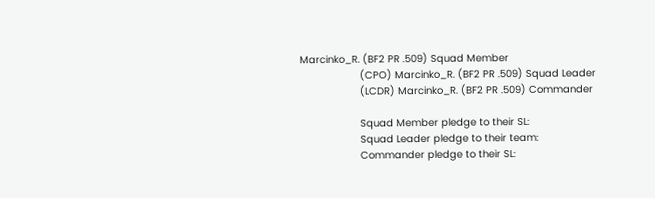Marcinko_R. (BF2 PR .509) Squad Member
                    (CPO) Marcinko_R. (BF2 PR .509) Squad Leader
                    (LCDR) Marcinko_R. (BF2 PR .509) Commander

                    Squad Member pledge to their SL:
                    Squad Leader pledge to their team:
                    Commander pledge to their SL: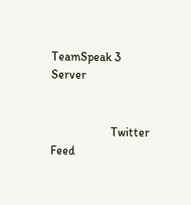TeamSpeak 3 Server


                    Twitter Feed